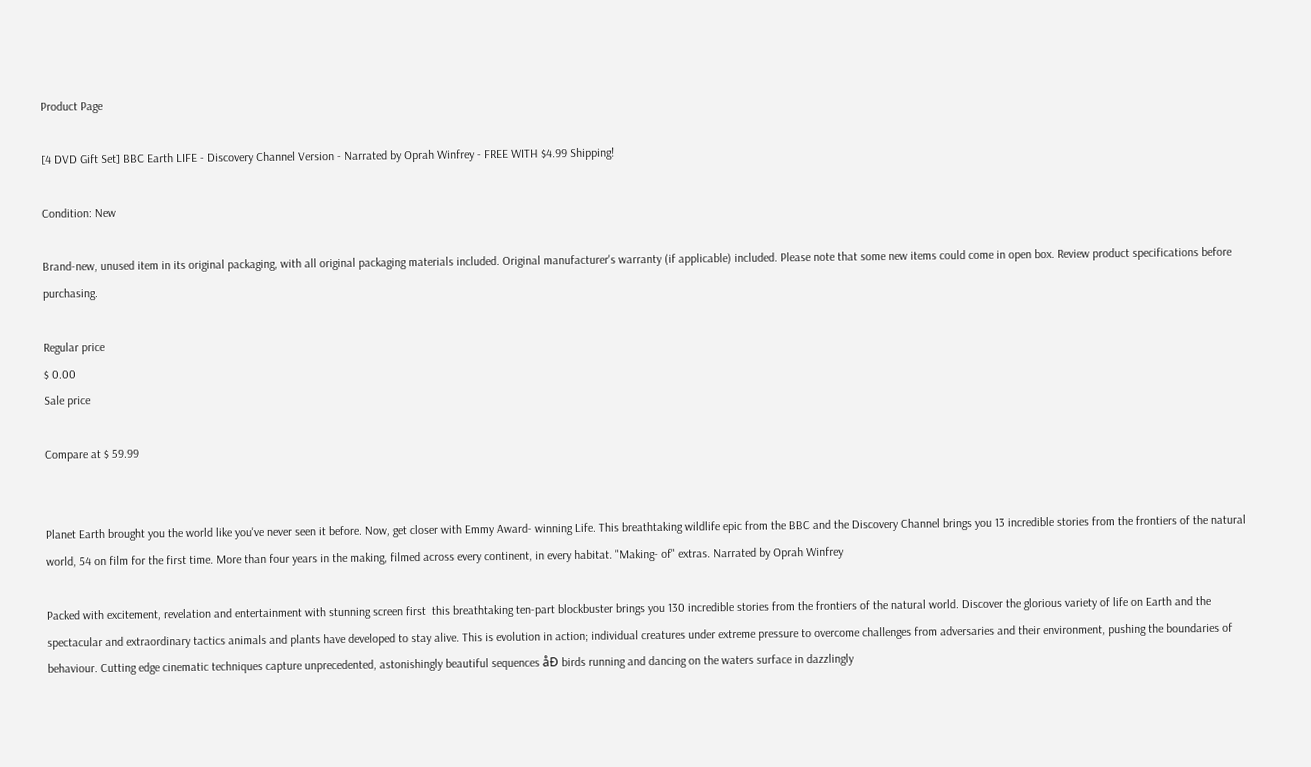Product Page

[4 DVD Gift Set] BBC Earth LIFE - Discovery Channel Version - Narrated by Oprah Winfrey - FREE WITH $4.99 Shipping!

Condition: New

Brand-new, unused item in its original packaging, with all original packaging materials included. Original manufacturer's warranty (if applicable) included. Please note that some new items could come in open box. Review product specifications before purchasing.

Regular price
$ 0.00
Sale price

Compare at $ 59.99


Planet Earth brought you the world like you've never seen it before. Now, get closer with Emmy Award- winning Life. This breathtaking wildlife epic from the BBC and the Discovery Channel brings you 13 incredible stories from the frontiers of the natural world, 54 on film for the first time. More than four years in the making, filmed across every continent, in every habitat. "Making- of" extras. Narrated by Oprah Winfrey

Packed with excitement, revelation and entertainment with stunning screen first  this breathtaking ten-part blockbuster brings you 130 incredible stories from the frontiers of the natural world. Discover the glorious variety of life on Earth and the spectacular and extraordinary tactics animals and plants have developed to stay alive. This is evolution in action; individual creatures under extreme pressure to overcome challenges from adversaries and their environment, pushing the boundaries of behaviour. Cutting edge cinematic techniques capture unprecedented, astonishingly beautiful sequences åÐ birds running and dancing on the waters surface in dazzlingly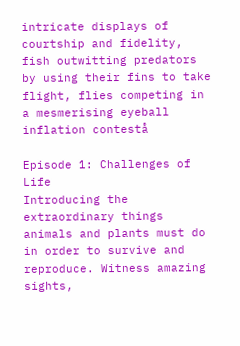intricate displays of courtship and fidelity, fish outwitting predators by using their fins to take flight, flies competing in a mesmerising eyeball inflation contestå

Episode 1: Challenges of Life
Introducing the extraordinary things animals and plants must do in order to survive and reproduce. Witness amazing sights,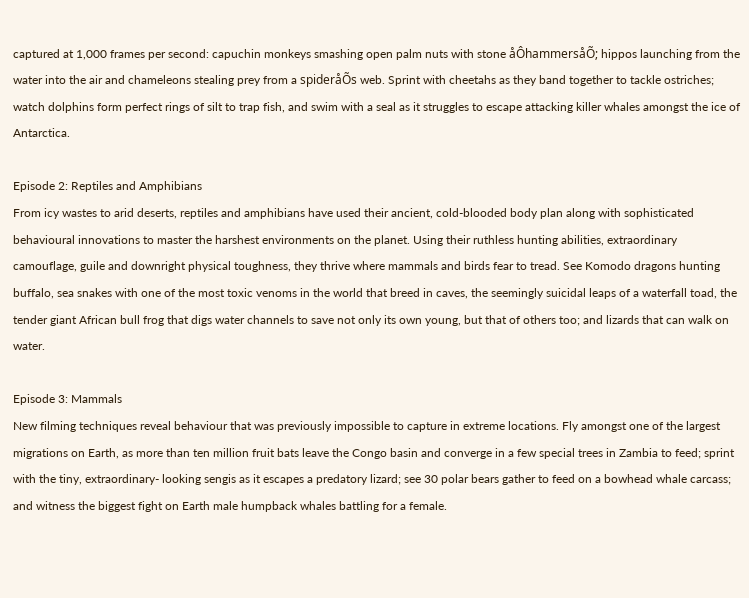captured at 1,000 frames per second: capuchin monkeys smashing open palm nuts with stone åÔhammersåÕ; hippos launching from the water into the air and chameleons stealing prey from a spideråÕs web. Sprint with cheetahs as they band together to tackle ostriches; watch dolphins form perfect rings of silt to trap fish, and swim with a seal as it struggles to escape attacking killer whales amongst the ice of Antarctica.

Episode 2: Reptiles and Amphibians
From icy wastes to arid deserts, reptiles and amphibians have used their ancient, cold-blooded body plan along with sophisticated behavioural innovations to master the harshest environments on the planet. Using their ruthless hunting abilities, extraordinary camouflage, guile and downright physical toughness, they thrive where mammals and birds fear to tread. See Komodo dragons hunting buffalo, sea snakes with one of the most toxic venoms in the world that breed in caves, the seemingly suicidal leaps of a waterfall toad, the tender giant African bull frog that digs water channels to save not only its own young, but that of others too; and lizards that can walk on water.

Episode 3: Mammals
New filming techniques reveal behaviour that was previously impossible to capture in extreme locations. Fly amongst one of the largest migrations on Earth, as more than ten million fruit bats leave the Congo basin and converge in a few special trees in Zambia to feed; sprint with the tiny, extraordinary- looking sengis as it escapes a predatory lizard; see 30 polar bears gather to feed on a bowhead whale carcass; and witness the biggest fight on Earth male humpback whales battling for a female.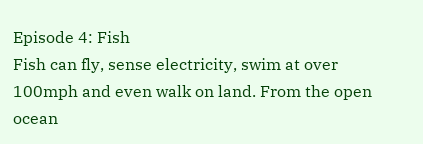Episode 4: Fish
Fish can fly, sense electricity, swim at over 100mph and even walk on land. From the open ocean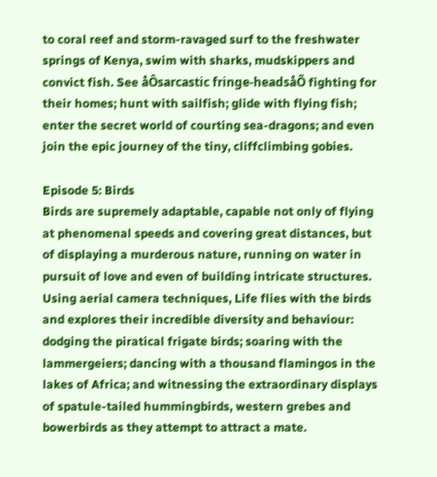to coral reef and storm-ravaged surf to the freshwater springs of Kenya, swim with sharks, mudskippers and convict fish. See åÔsarcastic fringe-headsåÕ fighting for their homes; hunt with sailfish; glide with flying fish; enter the secret world of courting sea-dragons; and even join the epic journey of the tiny, cliffclimbing gobies.

Episode 5: Birds
Birds are supremely adaptable, capable not only of flying at phenomenal speeds and covering great distances, but of displaying a murderous nature, running on water in pursuit of love and even of building intricate structures. Using aerial camera techniques, Life flies with the birds and explores their incredible diversity and behaviour: dodging the piratical frigate birds; soaring with the lammergeiers; dancing with a thousand flamingos in the lakes of Africa; and witnessing the extraordinary displays of spatule-tailed hummingbirds, western grebes and bowerbirds as they attempt to attract a mate.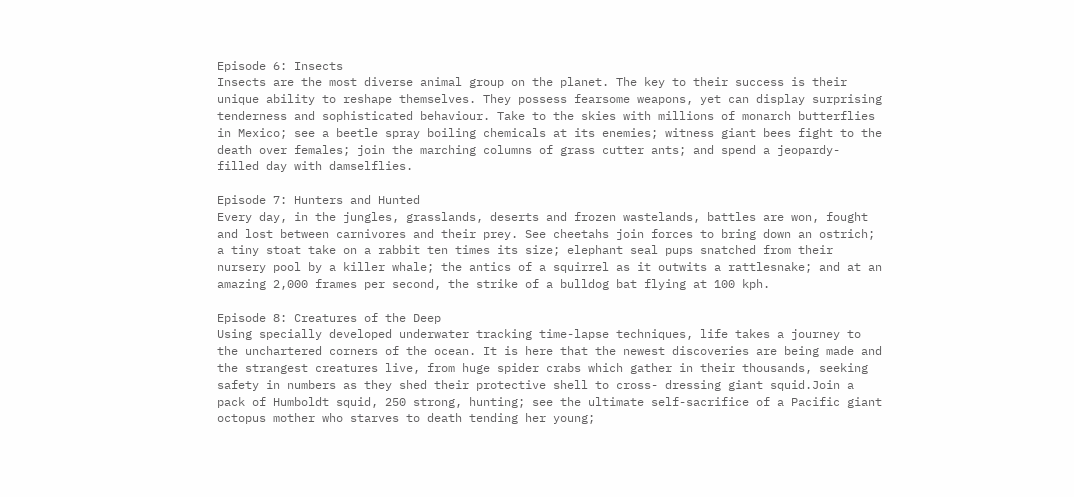Episode 6: Insects
Insects are the most diverse animal group on the planet. The key to their success is their unique ability to reshape themselves. They possess fearsome weapons, yet can display surprising tenderness and sophisticated behaviour. Take to the skies with millions of monarch butterflies in Mexico; see a beetle spray boiling chemicals at its enemies; witness giant bees fight to the death over females; join the marching columns of grass cutter ants; and spend a jeopardy- filled day with damselflies.

Episode 7: Hunters and Hunted
Every day, in the jungles, grasslands, deserts and frozen wastelands, battles are won, fought and lost between carnivores and their prey. See cheetahs join forces to bring down an ostrich; a tiny stoat take on a rabbit ten times its size; elephant seal pups snatched from their nursery pool by a killer whale; the antics of a squirrel as it outwits a rattlesnake; and at an amazing 2,000 frames per second, the strike of a bulldog bat flying at 100 kph.

Episode 8: Creatures of the Deep
Using specially developed underwater tracking time-lapse techniques, life takes a journey to the unchartered corners of the ocean. It is here that the newest discoveries are being made and the strangest creatures live, from huge spider crabs which gather in their thousands, seeking safety in numbers as they shed their protective shell to cross- dressing giant squid.Join a pack of Humboldt squid, 250 strong, hunting; see the ultimate self-sacrifice of a Pacific giant octopus mother who starves to death tending her young;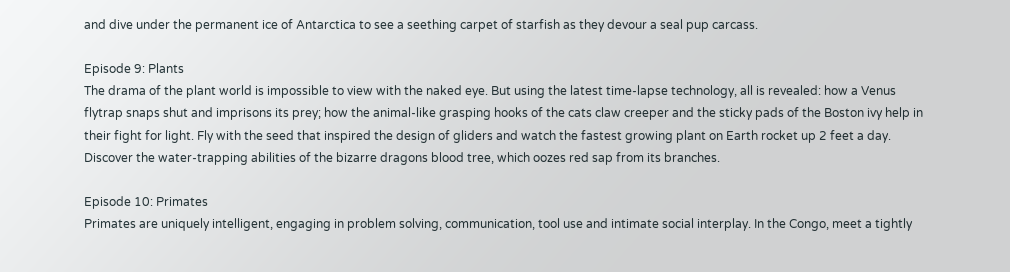and dive under the permanent ice of Antarctica to see a seething carpet of starfish as they devour a seal pup carcass.

Episode 9: Plants
The drama of the plant world is impossible to view with the naked eye. But using the latest time-lapse technology, all is revealed: how a Venus flytrap snaps shut and imprisons its prey; how the animal-like grasping hooks of the cats claw creeper and the sticky pads of the Boston ivy help in their fight for light. Fly with the seed that inspired the design of gliders and watch the fastest growing plant on Earth rocket up 2 feet a day. Discover the water-trapping abilities of the bizarre dragons blood tree, which oozes red sap from its branches.

Episode 10: Primates
Primates are uniquely intelligent, engaging in problem solving, communication, tool use and intimate social interplay. In the Congo, meet a tightly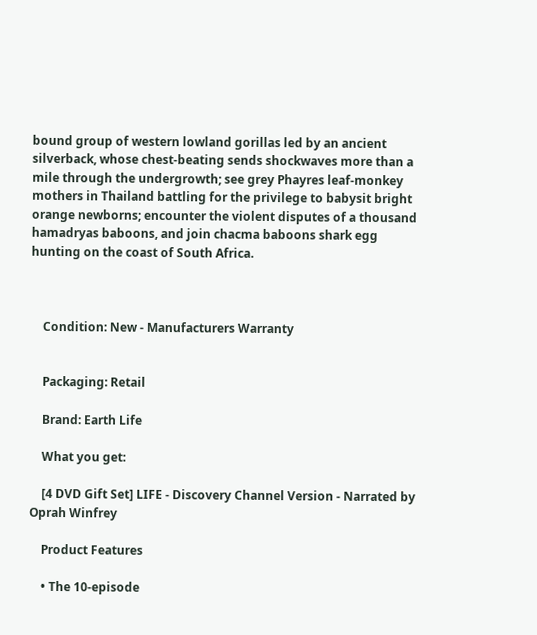bound group of western lowland gorillas led by an ancient silverback, whose chest-beating sends shockwaves more than a mile through the undergrowth; see grey Phayres leaf-monkey mothers in Thailand battling for the privilege to babysit bright orange newborns; encounter the violent disputes of a thousand hamadryas baboons, and join chacma baboons shark egg hunting on the coast of South Africa.



    Condition: New - Manufacturers Warranty


    Packaging: Retail

    Brand: Earth Life

    What you get:

    [4 DVD Gift Set] LIFE - Discovery Channel Version - Narrated by Oprah Winfrey

    Product Features

    • The 10-episode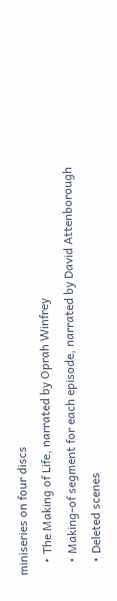miniseries on four discs
    • The Making of Life, narrated by Oprah Winfrey
    • Making-of segment for each episode, narrated by David Attenborough
    • Deleted scenes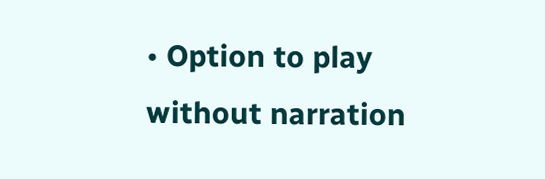• Option to play without narration